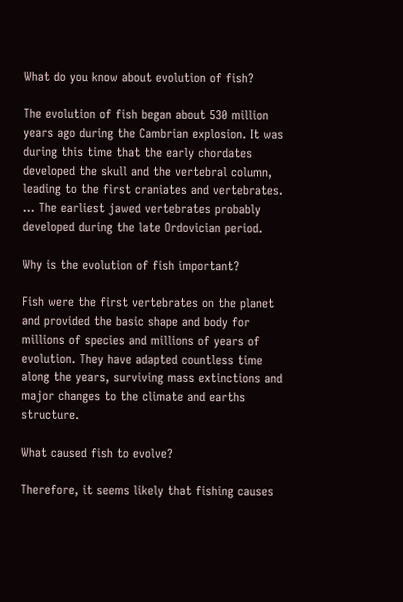What do you know about evolution of fish?

The evolution of fish began about 530 million years ago during the Cambrian explosion. It was during this time that the early chordates developed the skull and the vertebral column, leading to the first craniates and vertebrates. … The earliest jawed vertebrates probably developed during the late Ordovician period.

Why is the evolution of fish important?

Fish were the first vertebrates on the planet and provided the basic shape and body for millions of species and millions of years of evolution. They have adapted countless time along the years, surviving mass extinctions and major changes to the climate and earths structure.

What caused fish to evolve?

Therefore, it seems likely that fishing causes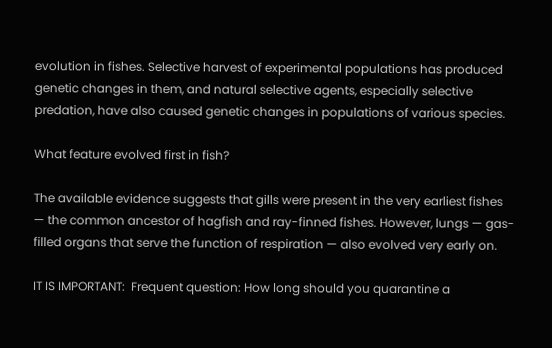evolution in fishes. Selective harvest of experimental populations has produced genetic changes in them, and natural selective agents, especially selective predation, have also caused genetic changes in populations of various species.

What feature evolved first in fish?

The available evidence suggests that gills were present in the very earliest fishes — the common ancestor of hagfish and ray-finned fishes. However, lungs — gas-filled organs that serve the function of respiration — also evolved very early on.

IT IS IMPORTANT:  Frequent question: How long should you quarantine a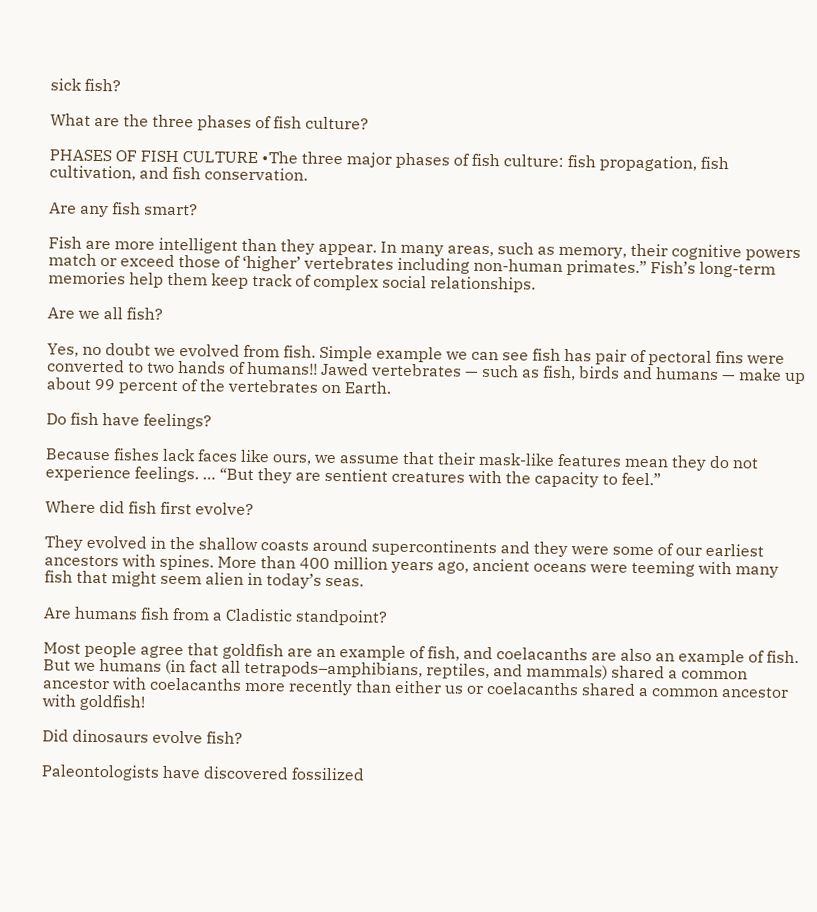sick fish?

What are the three phases of fish culture?

PHASES OF FISH CULTURE •The three major phases of fish culture: fish propagation, fish cultivation, and fish conservation.

Are any fish smart?

Fish are more intelligent than they appear. In many areas, such as memory, their cognitive powers match or exceed those of ‘higher’ vertebrates including non-human primates.” Fish’s long-term memories help them keep track of complex social relationships.

Are we all fish?

Yes, no doubt we evolved from fish. Simple example we can see fish has pair of pectoral fins were converted to two hands of humans!! Jawed vertebrates — such as fish, birds and humans — make up about 99 percent of the vertebrates on Earth.

Do fish have feelings?

Because fishes lack faces like ours, we assume that their mask-like features mean they do not experience feelings. … “But they are sentient creatures with the capacity to feel.”

Where did fish first evolve?

They evolved in the shallow coasts around supercontinents and they were some of our earliest ancestors with spines. More than 400 million years ago, ancient oceans were teeming with many fish that might seem alien in today’s seas.

Are humans fish from a Cladistic standpoint?

Most people agree that goldfish are an example of fish, and coelacanths are also an example of fish. But we humans (in fact all tetrapods–amphibians, reptiles, and mammals) shared a common ancestor with coelacanths more recently than either us or coelacanths shared a common ancestor with goldfish!

Did dinosaurs evolve fish?

Paleontologists have discovered fossilized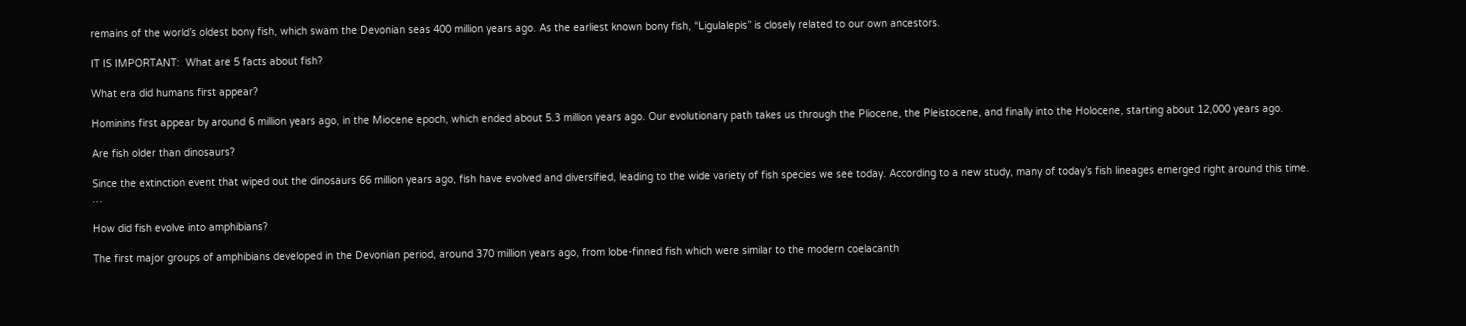remains of the world’s oldest bony fish, which swam the Devonian seas 400 million years ago. As the earliest known bony fish, “Ligulalepis” is closely related to our own ancestors.

IT IS IMPORTANT:  What are 5 facts about fish?

What era did humans first appear?

Hominins first appear by around 6 million years ago, in the Miocene epoch, which ended about 5.3 million years ago. Our evolutionary path takes us through the Pliocene, the Pleistocene, and finally into the Holocene, starting about 12,000 years ago.

Are fish older than dinosaurs?

Since the extinction event that wiped out the dinosaurs 66 million years ago, fish have evolved and diversified, leading to the wide variety of fish species we see today. According to a new study, many of today’s fish lineages emerged right around this time. …

How did fish evolve into amphibians?

The first major groups of amphibians developed in the Devonian period, around 370 million years ago, from lobe-finned fish which were similar to the modern coelacanth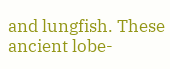and lungfish. These ancient lobe-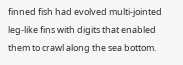finned fish had evolved multi-jointed leg-like fins with digits that enabled them to crawl along the sea bottom.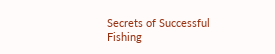Secrets of Successful Fishing